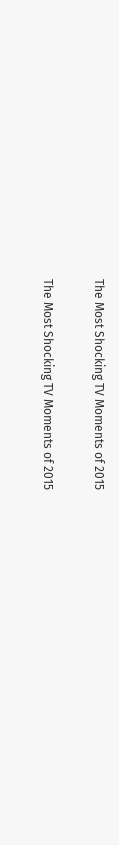The Most Shocking TV Moments of 2015

The Most Shocking TV Moments of 2015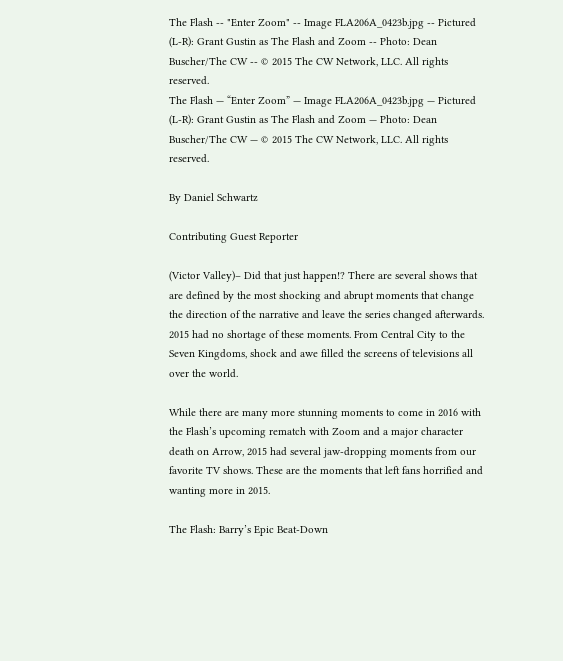The Flash -- "Enter Zoom" -- Image FLA206A_0423b.jpg -- Pictured (L-R): Grant Gustin as The Flash and Zoom -- Photo: Dean Buscher/The CW -- © 2015 The CW Network, LLC. All rights reserved.
The Flash — “Enter Zoom” — Image FLA206A_0423b.jpg — Pictured (L-R): Grant Gustin as The Flash and Zoom — Photo: Dean Buscher/The CW — © 2015 The CW Network, LLC. All rights reserved.

By Daniel Schwartz

Contributing Guest Reporter

(Victor Valley)– Did that just happen!? There are several shows that are defined by the most shocking and abrupt moments that change the direction of the narrative and leave the series changed afterwards. 2015 had no shortage of these moments. From Central City to the Seven Kingdoms, shock and awe filled the screens of televisions all over the world.

While there are many more stunning moments to come in 2016 with the Flash’s upcoming rematch with Zoom and a major character death on Arrow, 2015 had several jaw-dropping moments from our favorite TV shows. These are the moments that left fans horrified and wanting more in 2015.

The Flash: Barry’s Epic Beat-Down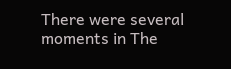There were several moments in The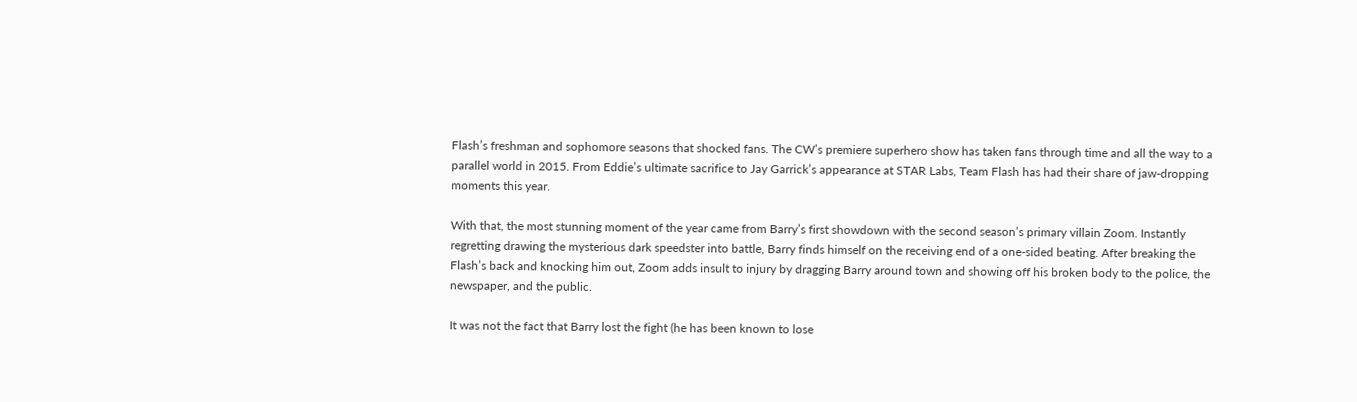Flash’s freshman and sophomore seasons that shocked fans. The CW’s premiere superhero show has taken fans through time and all the way to a parallel world in 2015. From Eddie’s ultimate sacrifice to Jay Garrick’s appearance at STAR Labs, Team Flash has had their share of jaw-dropping moments this year.

With that, the most stunning moment of the year came from Barry’s first showdown with the second season’s primary villain Zoom. Instantly regretting drawing the mysterious dark speedster into battle, Barry finds himself on the receiving end of a one-sided beating. After breaking the Flash’s back and knocking him out, Zoom adds insult to injury by dragging Barry around town and showing off his broken body to the police, the newspaper, and the public.

It was not the fact that Barry lost the fight (he has been known to lose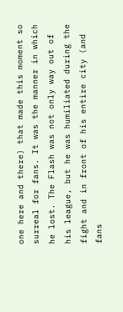one here and there) that made this moment so surreal for fans. It was the manner in which he lost. The Flash was not only way out of his league, but he was humiliated during the fight and in front of his entire city (and fans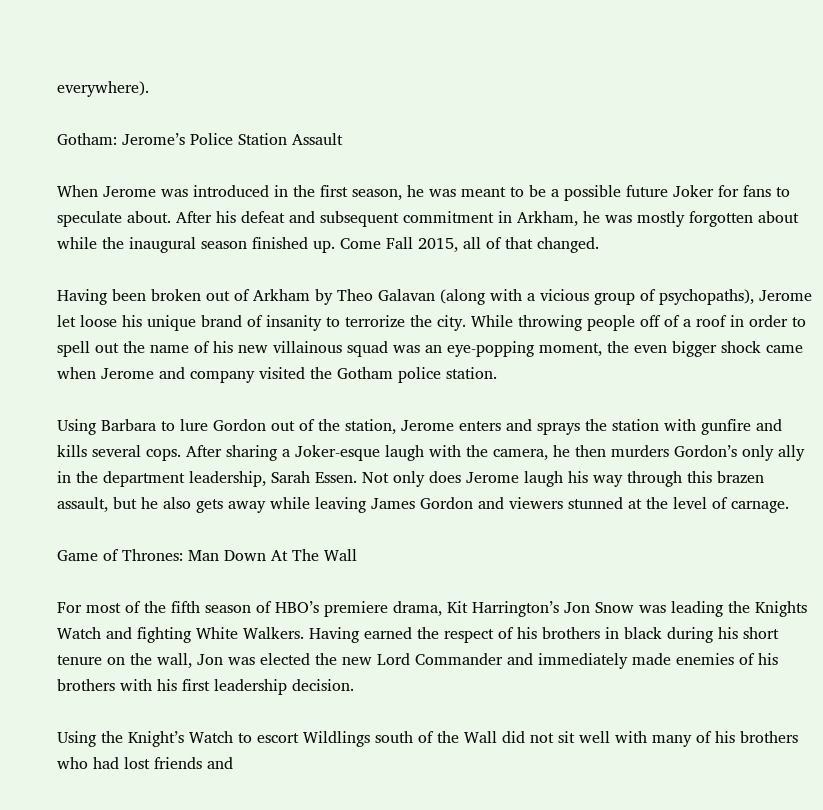everywhere).

Gotham: Jerome’s Police Station Assault

When Jerome was introduced in the first season, he was meant to be a possible future Joker for fans to speculate about. After his defeat and subsequent commitment in Arkham, he was mostly forgotten about while the inaugural season finished up. Come Fall 2015, all of that changed.

Having been broken out of Arkham by Theo Galavan (along with a vicious group of psychopaths), Jerome let loose his unique brand of insanity to terrorize the city. While throwing people off of a roof in order to spell out the name of his new villainous squad was an eye-popping moment, the even bigger shock came when Jerome and company visited the Gotham police station.

Using Barbara to lure Gordon out of the station, Jerome enters and sprays the station with gunfire and kills several cops. After sharing a Joker-esque laugh with the camera, he then murders Gordon’s only ally in the department leadership, Sarah Essen. Not only does Jerome laugh his way through this brazen assault, but he also gets away while leaving James Gordon and viewers stunned at the level of carnage.

Game of Thrones: Man Down At The Wall

For most of the fifth season of HBO’s premiere drama, Kit Harrington’s Jon Snow was leading the Knights Watch and fighting White Walkers. Having earned the respect of his brothers in black during his short tenure on the wall, Jon was elected the new Lord Commander and immediately made enemies of his brothers with his first leadership decision.

Using the Knight’s Watch to escort Wildlings south of the Wall did not sit well with many of his brothers who had lost friends and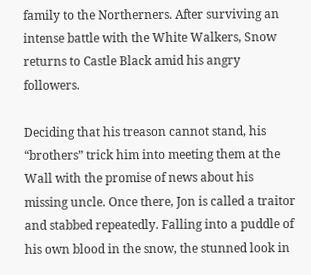family to the Northerners. After surviving an intense battle with the White Walkers, Snow returns to Castle Black amid his angry followers.

Deciding that his treason cannot stand, his “brothers” trick him into meeting them at the Wall with the promise of news about his missing uncle. Once there, Jon is called a traitor and stabbed repeatedly. Falling into a puddle of his own blood in the snow, the stunned look in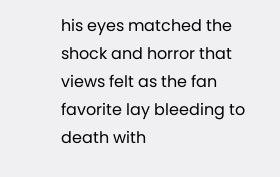his eyes matched the shock and horror that views felt as the fan favorite lay bleeding to death with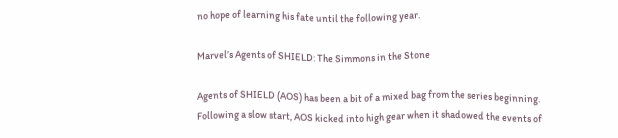no hope of learning his fate until the following year.

Marvel’s Agents of SHIELD: The Simmons in the Stone

Agents of SHIELD (AOS) has been a bit of a mixed bag from the series beginning. Following a slow start, AOS kicked into high gear when it shadowed the events of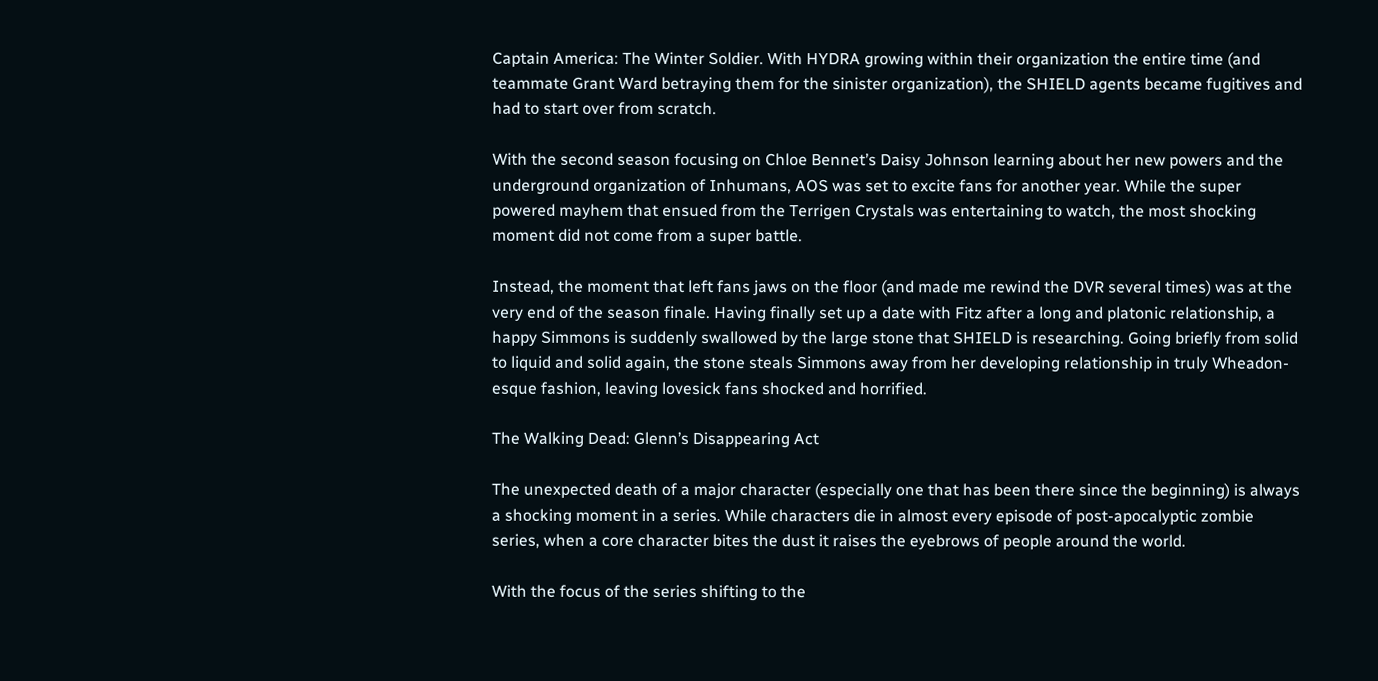Captain America: The Winter Soldier. With HYDRA growing within their organization the entire time (and teammate Grant Ward betraying them for the sinister organization), the SHIELD agents became fugitives and had to start over from scratch.

With the second season focusing on Chloe Bennet’s Daisy Johnson learning about her new powers and the underground organization of Inhumans, AOS was set to excite fans for another year. While the super powered mayhem that ensued from the Terrigen Crystals was entertaining to watch, the most shocking moment did not come from a super battle.

Instead, the moment that left fans jaws on the floor (and made me rewind the DVR several times) was at the very end of the season finale. Having finally set up a date with Fitz after a long and platonic relationship, a happy Simmons is suddenly swallowed by the large stone that SHIELD is researching. Going briefly from solid to liquid and solid again, the stone steals Simmons away from her developing relationship in truly Wheadon-esque fashion, leaving lovesick fans shocked and horrified.

The Walking Dead: Glenn’s Disappearing Act

The unexpected death of a major character (especially one that has been there since the beginning) is always a shocking moment in a series. While characters die in almost every episode of post-apocalyptic zombie series, when a core character bites the dust it raises the eyebrows of people around the world.

With the focus of the series shifting to the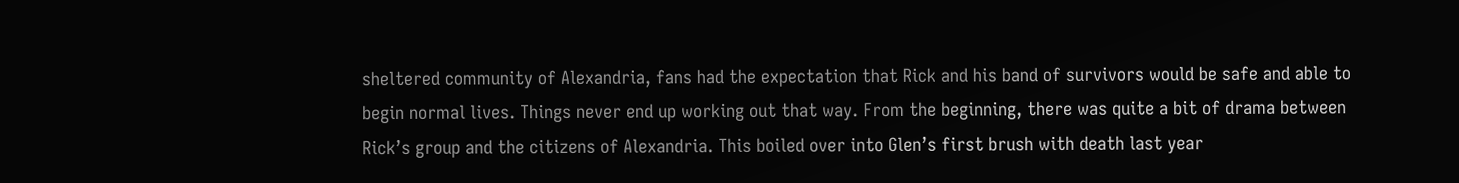sheltered community of Alexandria, fans had the expectation that Rick and his band of survivors would be safe and able to begin normal lives. Things never end up working out that way. From the beginning, there was quite a bit of drama between Rick’s group and the citizens of Alexandria. This boiled over into Glen’s first brush with death last year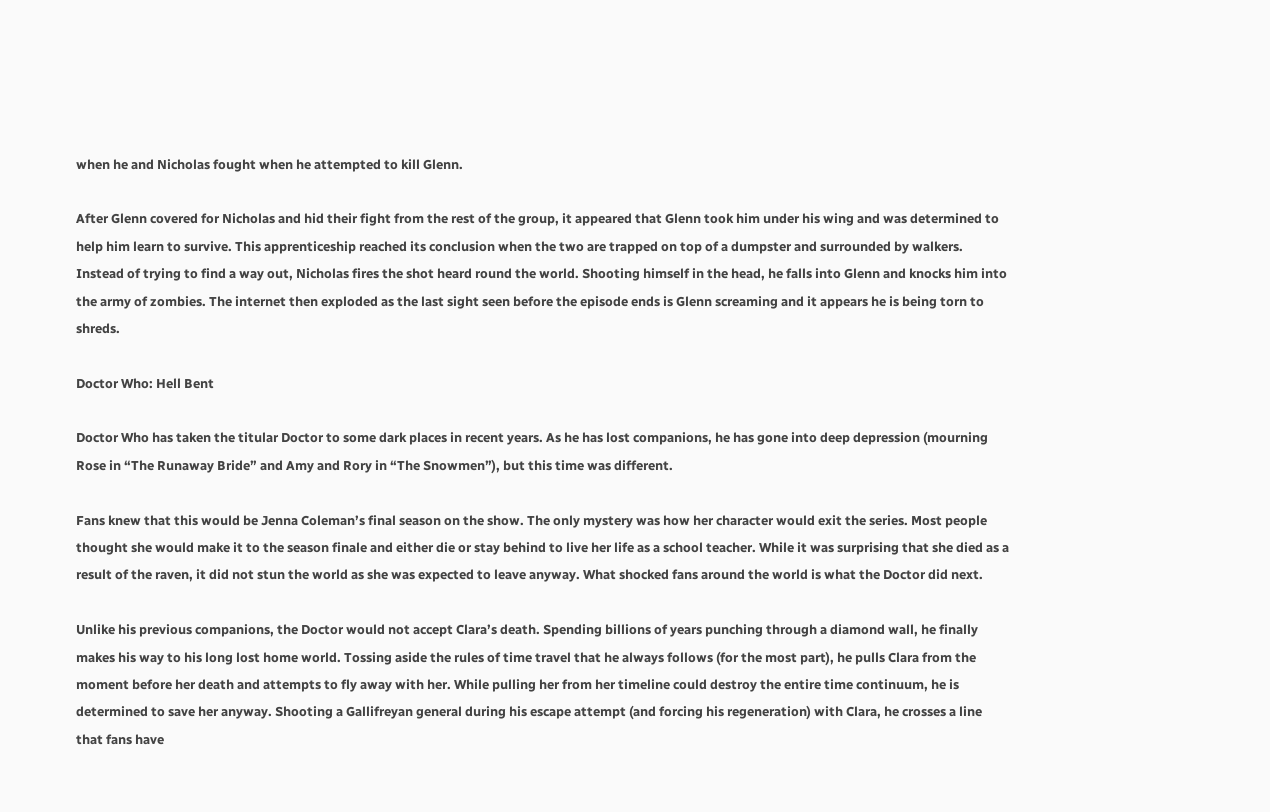when he and Nicholas fought when he attempted to kill Glenn.

After Glenn covered for Nicholas and hid their fight from the rest of the group, it appeared that Glenn took him under his wing and was determined to help him learn to survive. This apprenticeship reached its conclusion when the two are trapped on top of a dumpster and surrounded by walkers. Instead of trying to find a way out, Nicholas fires the shot heard round the world. Shooting himself in the head, he falls into Glenn and knocks him into the army of zombies. The internet then exploded as the last sight seen before the episode ends is Glenn screaming and it appears he is being torn to shreds.

Doctor Who: Hell Bent

Doctor Who has taken the titular Doctor to some dark places in recent years. As he has lost companions, he has gone into deep depression (mourning Rose in “The Runaway Bride” and Amy and Rory in “The Snowmen”), but this time was different.

Fans knew that this would be Jenna Coleman’s final season on the show. The only mystery was how her character would exit the series. Most people thought she would make it to the season finale and either die or stay behind to live her life as a school teacher. While it was surprising that she died as a result of the raven, it did not stun the world as she was expected to leave anyway. What shocked fans around the world is what the Doctor did next.

Unlike his previous companions, the Doctor would not accept Clara’s death. Spending billions of years punching through a diamond wall, he finally makes his way to his long lost home world. Tossing aside the rules of time travel that he always follows (for the most part), he pulls Clara from the moment before her death and attempts to fly away with her. While pulling her from her timeline could destroy the entire time continuum, he is determined to save her anyway. Shooting a Gallifreyan general during his escape attempt (and forcing his regeneration) with Clara, he crosses a line that fans have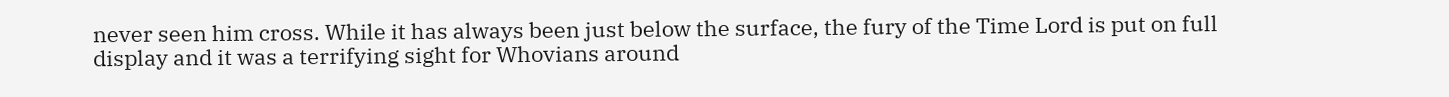never seen him cross. While it has always been just below the surface, the fury of the Time Lord is put on full display and it was a terrifying sight for Whovians around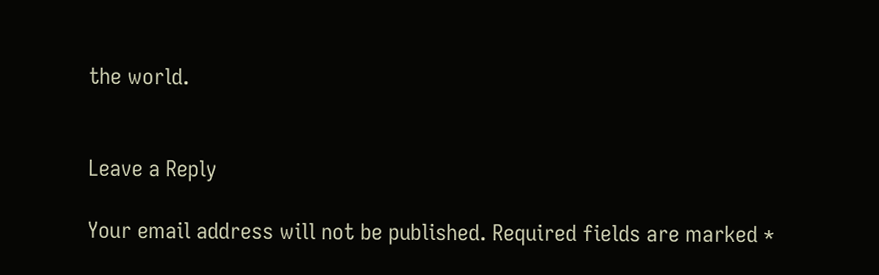the world.


Leave a Reply

Your email address will not be published. Required fields are marked *